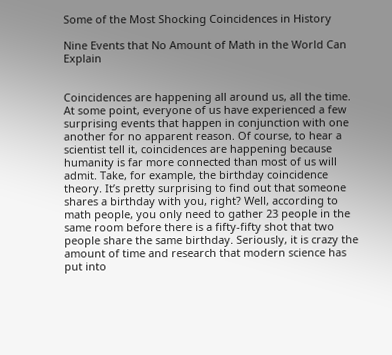Some of the Most Shocking Coincidences in History

Nine Events that No Amount of Math in the World Can Explain


Coincidences are happening all around us, all the time. At some point, everyone of us have experienced a few surprising events that happen in conjunction with one another for no apparent reason. Of course, to hear a scientist tell it, coincidences are happening because humanity is far more connected than most of us will admit. Take, for example, the birthday coincidence theory. It’s pretty surprising to find out that someone shares a birthday with you, right? Well, according to math people, you only need to gather 23 people in the same room before there is a fifty-fifty shot that two people share the same birthday. Seriously, it is crazy the amount of time and research that modern science has put into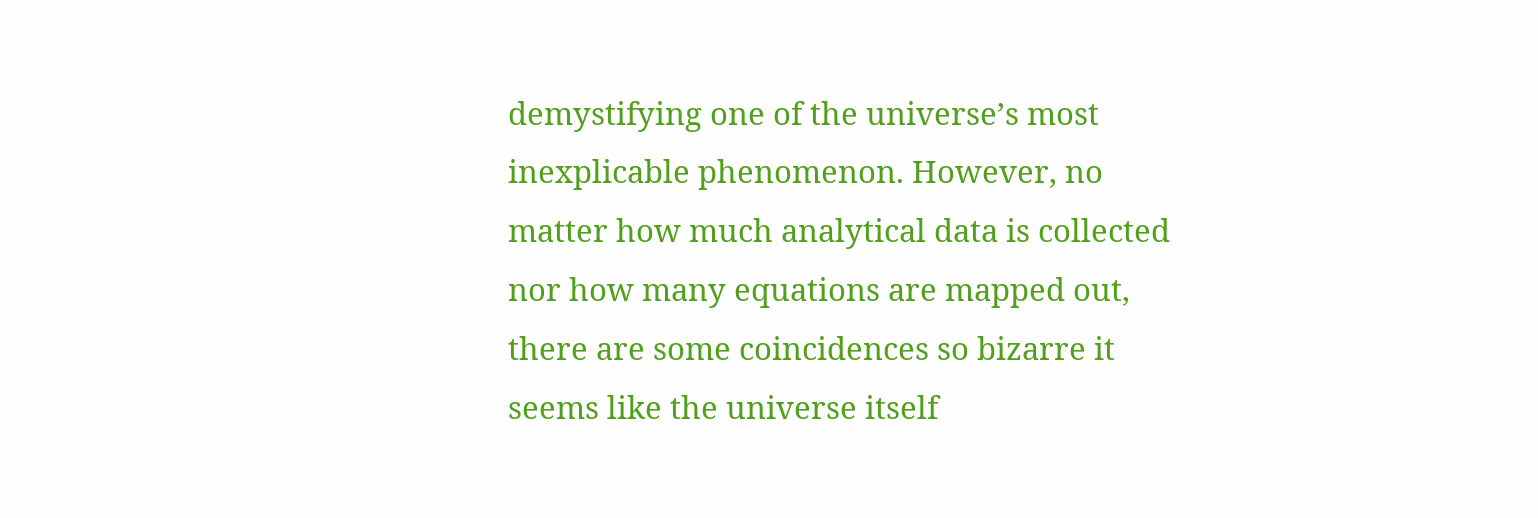demystifying one of the universe’s most inexplicable phenomenon. However, no matter how much analytical data is collected nor how many equations are mapped out, there are some coincidences so bizarre it seems like the universe itself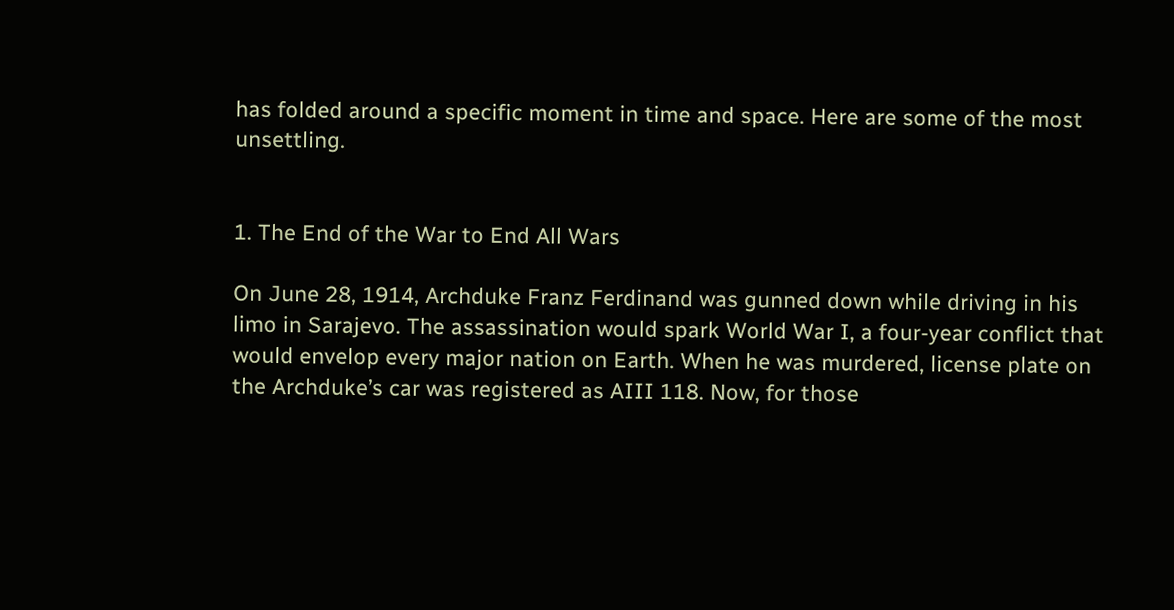has folded around a specific moment in time and space. Here are some of the most unsettling.


1. The End of the War to End All Wars

On June 28, 1914, Archduke Franz Ferdinand was gunned down while driving in his limo in Sarajevo. The assassination would spark World War I, a four-year conflict that would envelop every major nation on Earth. When he was murdered, license plate on the Archduke’s car was registered as AIII 118. Now, for those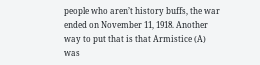people who aren’t history buffs, the war ended on November 11, 1918. Another way to put that is that Armistice (A) was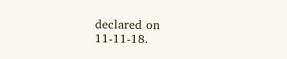declared on 11-11-18.